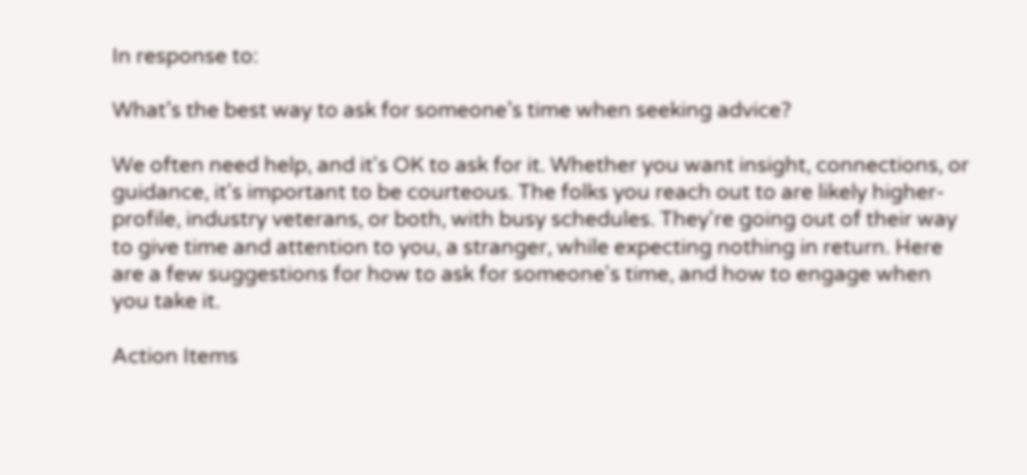In response to:

What’s the best way to ask for someone’s time when seeking advice?

We often need help, and it's OK to ask for it. Whether you want insight, connections, or guidance, it's important to be courteous. The folks you reach out to are likely higher-profile, industry veterans, or both, with busy schedules. They're going out of their way to give time and attention to you, a stranger, while expecting nothing in return. Here are a few suggestions for how to ask for someone's time, and how to engage when you take it.

Action Items